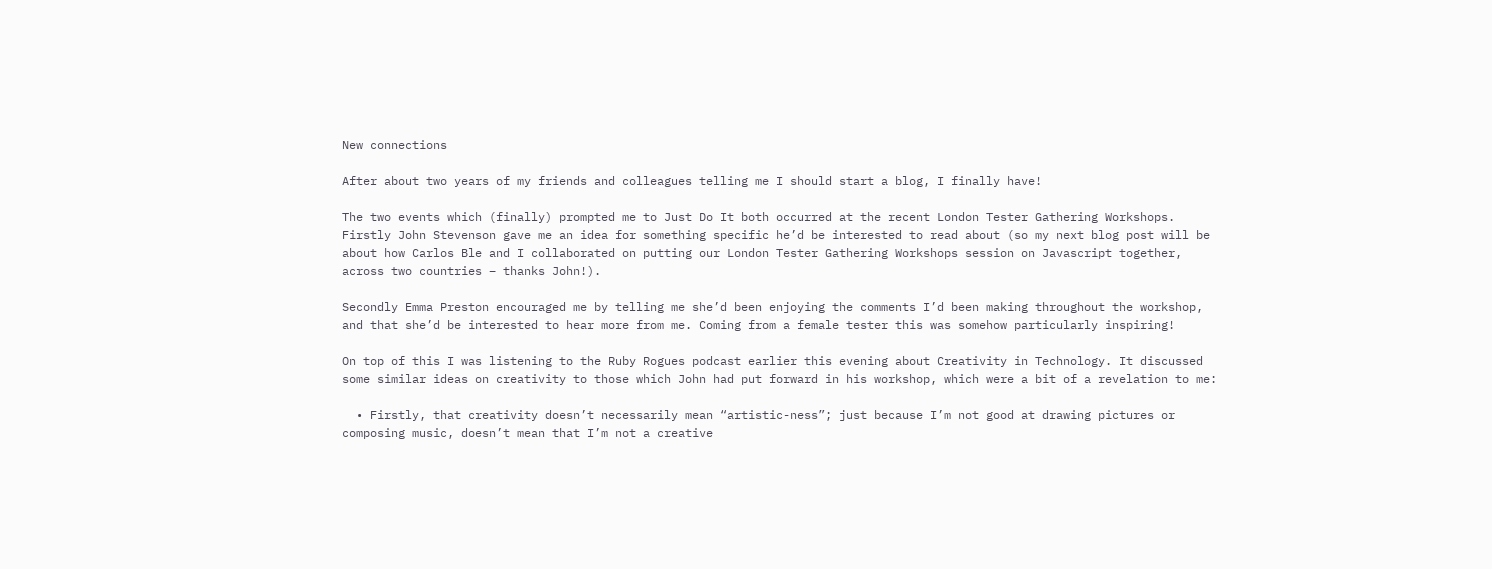New connections

After about two years of my friends and colleagues telling me I should start a blog, I finally have!

The two events which (finally) prompted me to Just Do It both occurred at the recent London Tester Gathering Workshops. Firstly John Stevenson gave me an idea for something specific he’d be interested to read about (so my next blog post will be about how Carlos Ble and I collaborated on putting our London Tester Gathering Workshops session on Javascript together, across two countries – thanks John!).

Secondly Emma Preston encouraged me by telling me she’d been enjoying the comments I’d been making throughout the workshop, and that she’d be interested to hear more from me. Coming from a female tester this was somehow particularly inspiring!

On top of this I was listening to the Ruby Rogues podcast earlier this evening about Creativity in Technology. It discussed some similar ideas on creativity to those which John had put forward in his workshop, which were a bit of a revelation to me:

  • Firstly, that creativity doesn’t necessarily mean “artistic-ness”; just because I’m not good at drawing pictures or composing music, doesn’t mean that I’m not a creative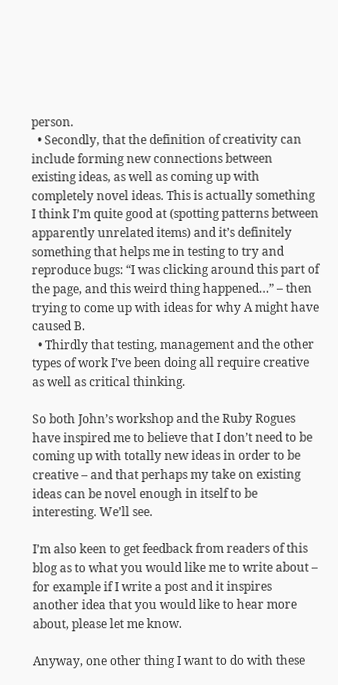person.
  • Secondly, that the definition of creativity can include forming new connections between existing ideas, as well as coming up with completely novel ideas. This is actually something I think I’m quite good at (spotting patterns between apparently unrelated items) and it’s definitely something that helps me in testing to try and reproduce bugs: “I was clicking around this part of the page, and this weird thing happened…” – then trying to come up with ideas for why A might have caused B.
  • Thirdly that testing, management and the other types of work I’ve been doing all require creative as well as critical thinking.

So both John’s workshop and the Ruby Rogues have inspired me to believe that I don’t need to be coming up with totally new ideas in order to be creative – and that perhaps my take on existing ideas can be novel enough in itself to be interesting. We’ll see.

I’m also keen to get feedback from readers of this blog as to what you would like me to write about – for example if I write a post and it inspires another idea that you would like to hear more about, please let me know.

Anyway, one other thing I want to do with these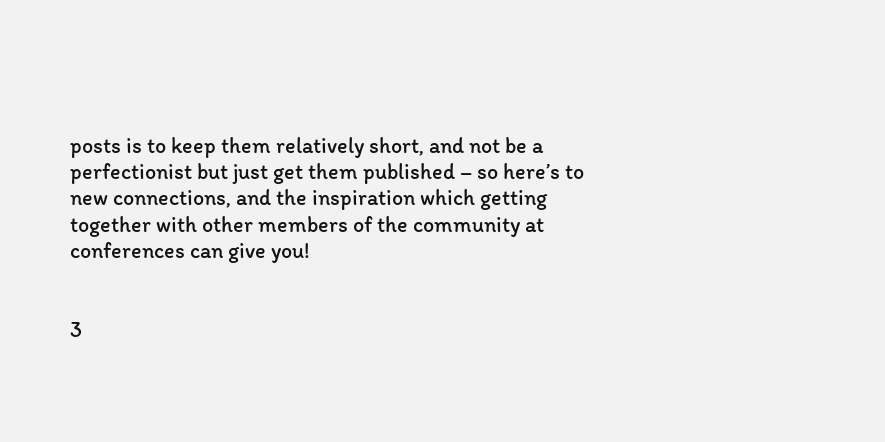posts is to keep them relatively short, and not be a perfectionist but just get them published – so here’s to new connections, and the inspiration which getting together with other members of the community at conferences can give you!


3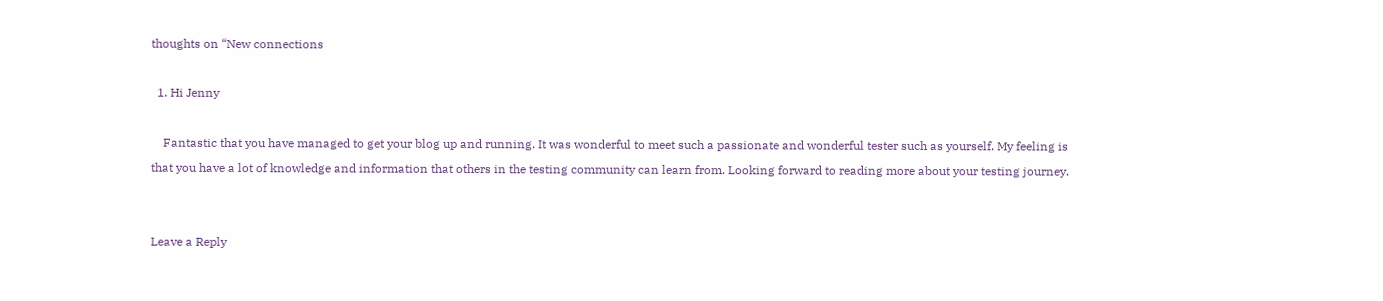thoughts on “New connections

  1. Hi Jenny

    Fantastic that you have managed to get your blog up and running. It was wonderful to meet such a passionate and wonderful tester such as yourself. My feeling is that you have a lot of knowledge and information that others in the testing community can learn from. Looking forward to reading more about your testing journey.


Leave a Reply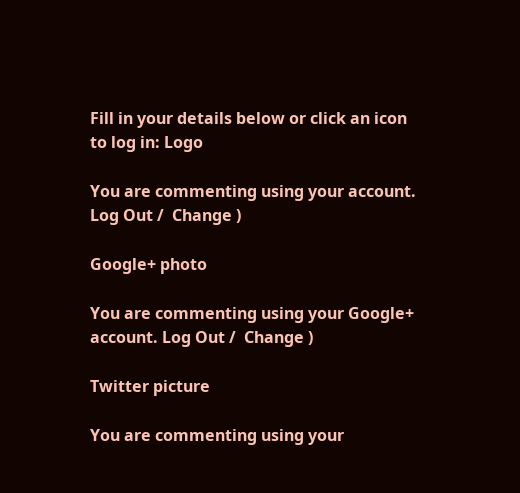Fill in your details below or click an icon to log in: Logo

You are commenting using your account. Log Out /  Change )

Google+ photo

You are commenting using your Google+ account. Log Out /  Change )

Twitter picture

You are commenting using your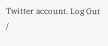Twitter account. Log Out /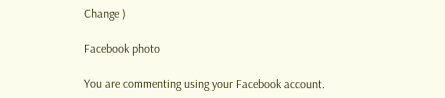Change )

Facebook photo

You are commenting using your Facebook account.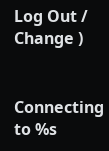Log Out /  Change )


Connecting to %s